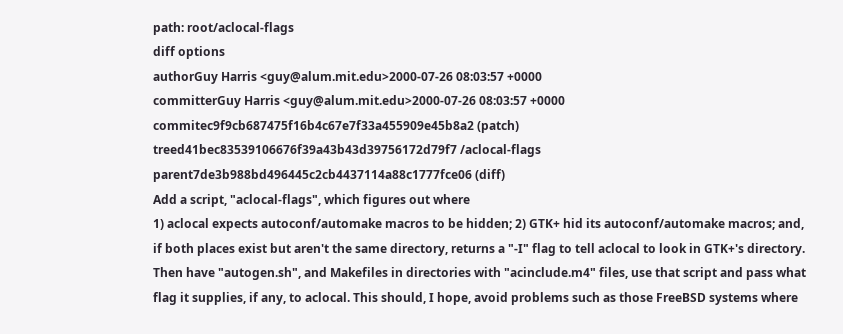path: root/aclocal-flags
diff options
authorGuy Harris <guy@alum.mit.edu>2000-07-26 08:03:57 +0000
committerGuy Harris <guy@alum.mit.edu>2000-07-26 08:03:57 +0000
commitec9f9cb687475f16b4c67e7f33a455909e45b8a2 (patch)
treed41bec83539106676f39a43b43d39756172d79f7 /aclocal-flags
parent7de3b988bd496445c2cb4437114a88c1777fce06 (diff)
Add a script, "aclocal-flags", which figures out where
1) aclocal expects autoconf/automake macros to be hidden; 2) GTK+ hid its autoconf/automake macros; and, if both places exist but aren't the same directory, returns a "-I" flag to tell aclocal to look in GTK+'s directory. Then have "autogen.sh", and Makefiles in directories with "acinclude.m4" files, use that script and pass what flag it supplies, if any, to aclocal. This should, I hope, avoid problems such as those FreeBSD systems where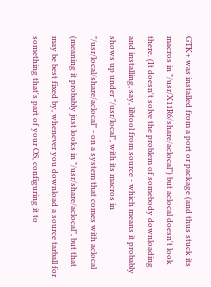GTK+ was installed from a port or package (and thus stuck its macros in "/usr/X11R6/share/aclocal") but aclocal doesn't look there. (It doesn't solve the problem of somebody downloading and installing, say, libtool from source - which means it probably shows up under "/usr/local", with its macros in "/usr/local/share/aclocal" - on a system that comes with aclocal (meaning it probably just looks in "/usr/share/aclocal", but that may be best fixed by, whenever you download a source tarball for something that's part of your OS, configuring it to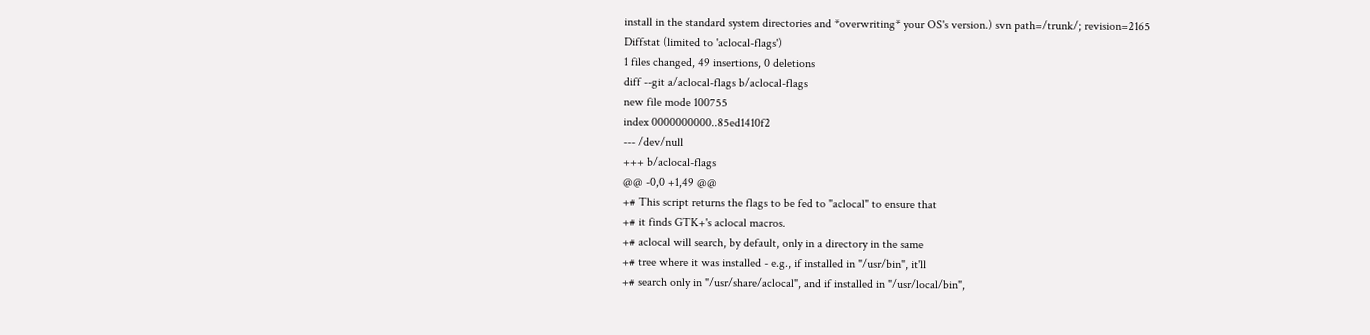install in the standard system directories and *overwriting* your OS's version.) svn path=/trunk/; revision=2165
Diffstat (limited to 'aclocal-flags')
1 files changed, 49 insertions, 0 deletions
diff --git a/aclocal-flags b/aclocal-flags
new file mode 100755
index 0000000000..85ed1410f2
--- /dev/null
+++ b/aclocal-flags
@@ -0,0 +1,49 @@
+# This script returns the flags to be fed to "aclocal" to ensure that
+# it finds GTK+'s aclocal macros.
+# aclocal will search, by default, only in a directory in the same
+# tree where it was installed - e.g., if installed in "/usr/bin", it'll
+# search only in "/usr/share/aclocal", and if installed in "/usr/local/bin",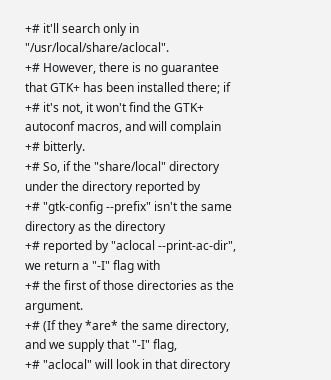+# it'll search only in "/usr/local/share/aclocal".
+# However, there is no guarantee that GTK+ has been installed there; if
+# it's not, it won't find the GTK+ autoconf macros, and will complain
+# bitterly.
+# So, if the "share/local" directory under the directory reported by
+# "gtk-config --prefix" isn't the same directory as the directory
+# reported by "aclocal --print-ac-dir", we return a "-I" flag with
+# the first of those directories as the argument.
+# (If they *are* the same directory, and we supply that "-I" flag,
+# "aclocal" will look in that directory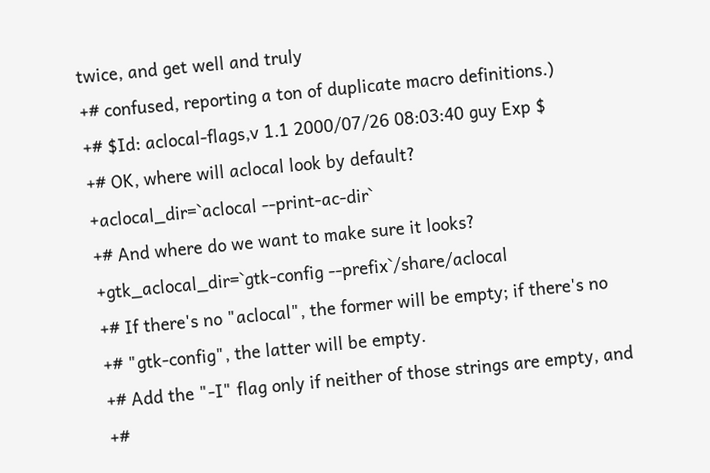twice, and get well and truly
+# confused, reporting a ton of duplicate macro definitions.)
+# $Id: aclocal-flags,v 1.1 2000/07/26 08:03:40 guy Exp $
+# OK, where will aclocal look by default?
+aclocal_dir=`aclocal --print-ac-dir`
+# And where do we want to make sure it looks?
+gtk_aclocal_dir=`gtk-config --prefix`/share/aclocal
+# If there's no "aclocal", the former will be empty; if there's no
+# "gtk-config", the latter will be empty.
+# Add the "-I" flag only if neither of those strings are empty, and
+#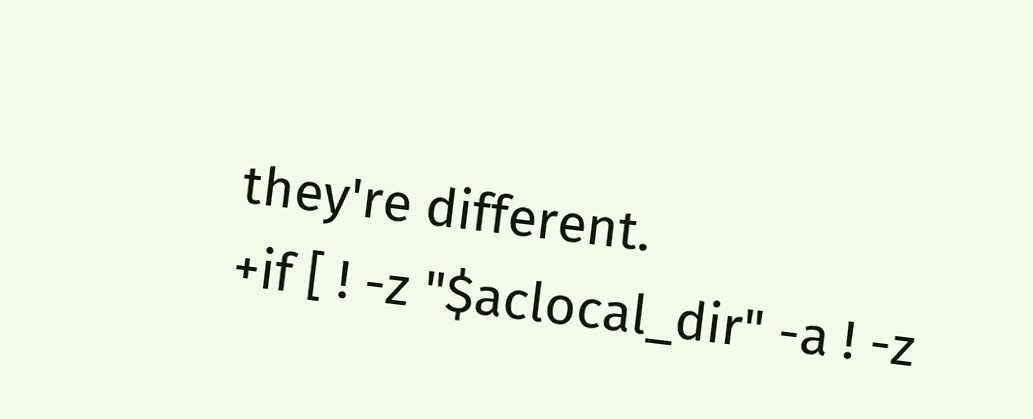they're different.
+if [ ! -z "$aclocal_dir" -a ! -z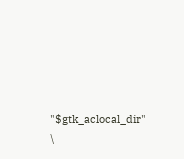"$gtk_aclocal_dir" \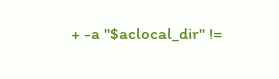+ -a "$aclocal_dir" !=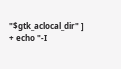"$gtk_aclocal_dir" ]
+ echo "-I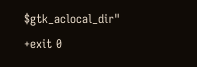$gtk_aclocal_dir"
+exit 0